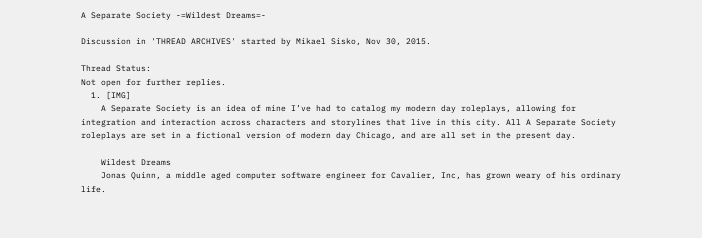A Separate Society -=Wildest Dreams=-

Discussion in 'THREAD ARCHIVES' started by Mikael Sisko, Nov 30, 2015.

Thread Status:
Not open for further replies.
  1. [IMG]
    A Separate Society is an idea of mine I’ve had to catalog my modern day roleplays, allowing for integration and interaction across characters and storylines that live in this city. All A Separate Society roleplays are set in a fictional version of modern day Chicago, and are all set in the present day.

    Wildest Dreams
    Jonas Quinn, a middle aged computer software engineer for Cavalier, Inc, has grown weary of his ordinary life.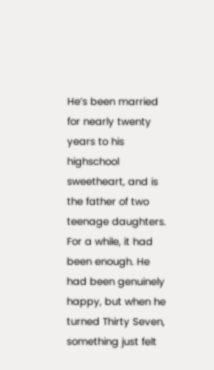He’s been married for nearly twenty years to his highschool sweetheart, and is the father of two teenage daughters. For a while, it had been enough. He had been genuinely happy, but when he turned Thirty Seven, something just felt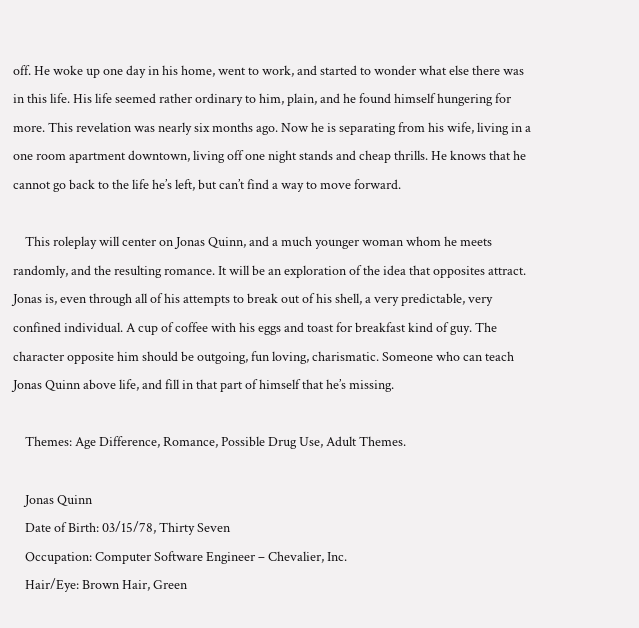off. He woke up one day in his home, went to work, and started to wonder what else there was in this life. His life seemed rather ordinary to him, plain, and he found himself hungering for more. This revelation was nearly six months ago. Now he is separating from his wife, living in a one room apartment downtown, living off one night stands and cheap thrills. He knows that he cannot go back to the life he’s left, but can’t find a way to move forward.

    This roleplay will center on Jonas Quinn, and a much younger woman whom he meets randomly, and the resulting romance. It will be an exploration of the idea that opposites attract. Jonas is, even through all of his attempts to break out of his shell, a very predictable, very confined individual. A cup of coffee with his eggs and toast for breakfast kind of guy. The character opposite him should be outgoing, fun loving, charismatic. Someone who can teach Jonas Quinn above life, and fill in that part of himself that he’s missing.

    Themes: Age Difference, Romance, Possible Drug Use, Adult Themes.

    Jonas Quinn
    Date of Birth: 03/15/78, Thirty Seven
    Occupation: Computer Software Engineer – Chevalier, Inc.
    Hair/Eye: Brown Hair, Green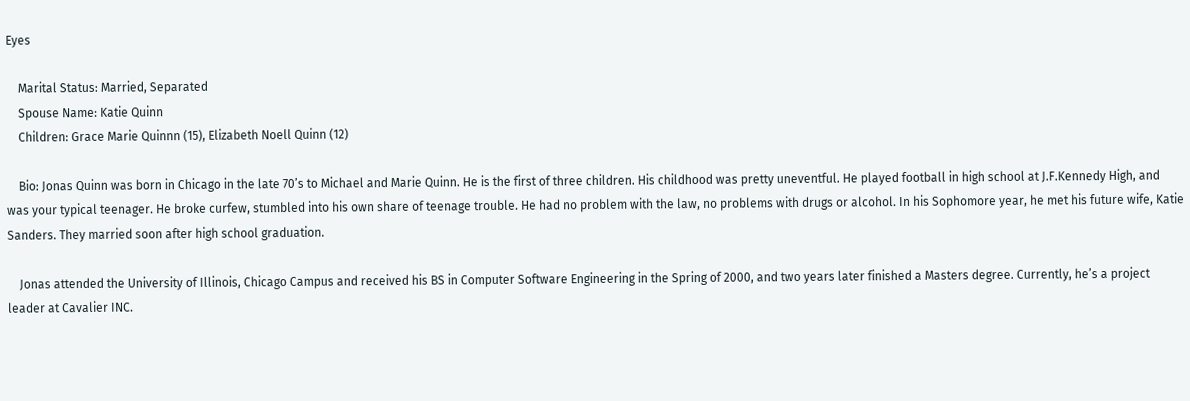Eyes

    Marital Status: Married, Separated
    Spouse Name: Katie Quinn
    Children: Grace Marie Quinnn (15), Elizabeth Noell Quinn (12)

    Bio: Jonas Quinn was born in Chicago in the late 70’s to Michael and Marie Quinn. He is the first of three children. His childhood was pretty uneventful. He played football in high school at J.F.Kennedy High, and was your typical teenager. He broke curfew, stumbled into his own share of teenage trouble. He had no problem with the law, no problems with drugs or alcohol. In his Sophomore year, he met his future wife, Katie Sanders. They married soon after high school graduation.

    Jonas attended the University of Illinois, Chicago Campus and received his BS in Computer Software Engineering in the Spring of 2000, and two years later finished a Masters degree. Currently, he’s a project leader at Cavalier INC.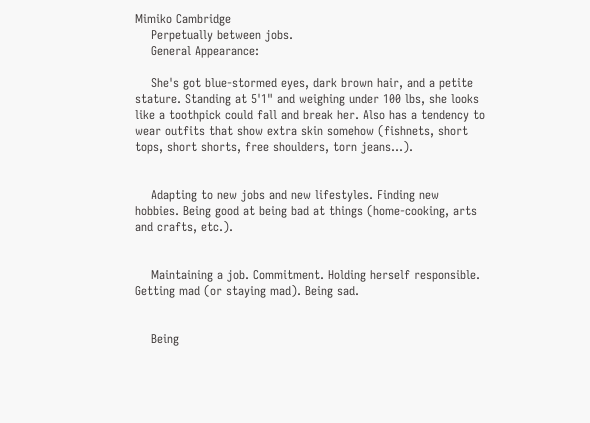Mimiko Cambridge
    Perpetually between jobs.
    General Appearance:

    She's got blue-stormed eyes, dark brown hair, and a petite stature. Standing at 5'1" and weighing under 100 lbs, she looks like a toothpick could fall and break her. Also has a tendency to wear outfits that show extra skin somehow (fishnets, short tops, short shorts, free shoulders, torn jeans...).


    Adapting to new jobs and new lifestyles. Finding new hobbies. Being good at being bad at things (home-cooking, arts and crafts, etc.).


    Maintaining a job. Commitment. Holding herself responsible. Getting mad (or staying mad). Being sad.


    Being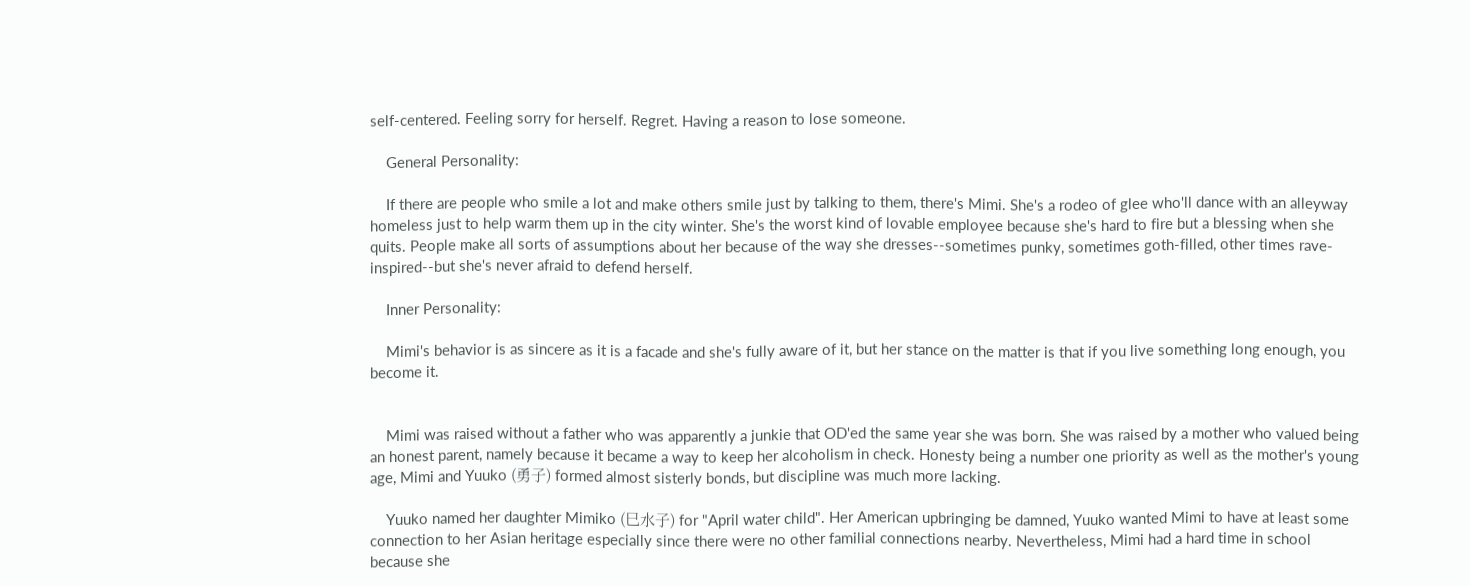self-centered. Feeling sorry for herself. Regret. Having a reason to lose someone.

    General Personality:

    If there are people who smile a lot and make others smile just by talking to them, there's Mimi. She's a rodeo of glee who'll dance with an alleyway homeless just to help warm them up in the city winter. She's the worst kind of lovable employee because she's hard to fire but a blessing when she quits. People make all sorts of assumptions about her because of the way she dresses--sometimes punky, sometimes goth-filled, other times rave-inspired--but she's never afraid to defend herself.

    Inner Personality:

    Mimi's behavior is as sincere as it is a facade and she's fully aware of it, but her stance on the matter is that if you live something long enough, you become it.


    Mimi was raised without a father who was apparently a junkie that OD'ed the same year she was born. She was raised by a mother who valued being an honest parent, namely because it became a way to keep her alcoholism in check. Honesty being a number one priority as well as the mother's young age, Mimi and Yuuko (勇子) formed almost sisterly bonds, but discipline was much more lacking.

    Yuuko named her daughter Mimiko (巳水子) for "April water child". Her American upbringing be damned, Yuuko wanted Mimi to have at least some connection to her Asian heritage especially since there were no other familial connections nearby. Nevertheless, Mimi had a hard time in school because she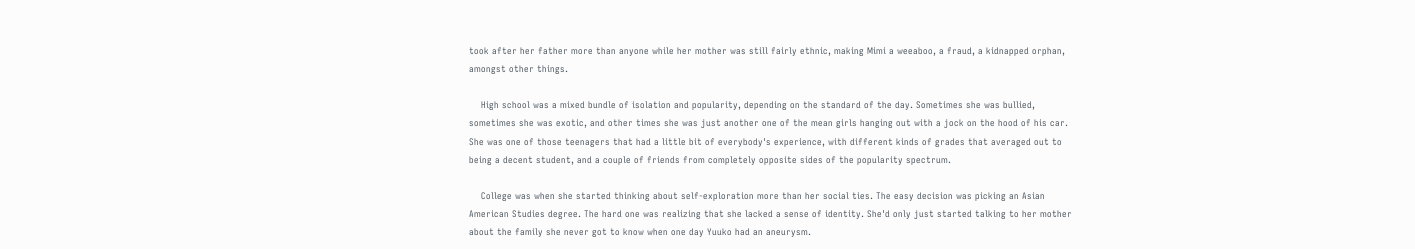took after her father more than anyone while her mother was still fairly ethnic, making Mimi a weeaboo, a fraud, a kidnapped orphan, amongst other things.

    High school was a mixed bundle of isolation and popularity, depending on the standard of the day. Sometimes she was bullied, sometimes she was exotic, and other times she was just another one of the mean girls hanging out with a jock on the hood of his car. She was one of those teenagers that had a little bit of everybody's experience, with different kinds of grades that averaged out to being a decent student, and a couple of friends from completely opposite sides of the popularity spectrum.

    College was when she started thinking about self-exploration more than her social ties. The easy decision was picking an Asian American Studies degree. The hard one was realizing that she lacked a sense of identity. She'd only just started talking to her mother about the family she never got to know when one day Yuuko had an aneurysm.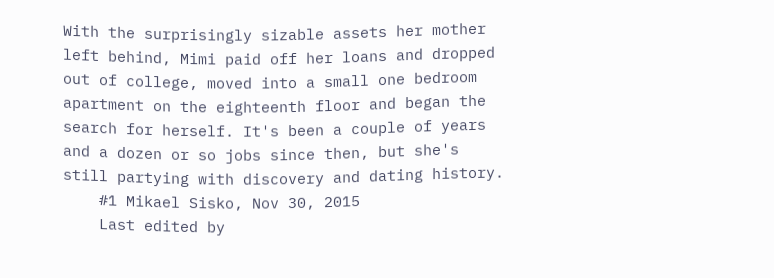With the surprisingly sizable assets her mother left behind, Mimi paid off her loans and dropped out of college, moved into a small one bedroom apartment on the eighteenth floor and began the search for herself. It's been a couple of years and a dozen or so jobs since then, but she's still partying with discovery and dating history.
    #1 Mikael Sisko, Nov 30, 2015
    Last edited by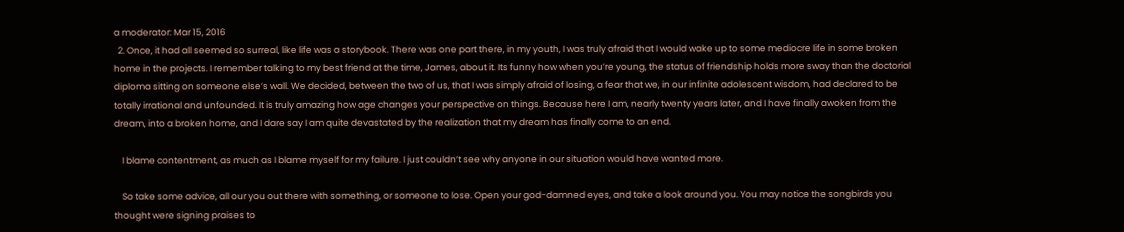a moderator: Mar 15, 2016
  2. Once, it had all seemed so surreal, like life was a storybook. There was one part there, in my youth, I was truly afraid that I would wake up to some mediocre life in some broken home in the projects. I remember talking to my best friend at the time, James, about it. Its funny how when you’re young, the status of friendship holds more sway than the doctorial diploma sitting on someone else’s wall. We decided, between the two of us, that I was simply afraid of losing, a fear that we, in our infinite adolescent wisdom, had declared to be totally irrational and unfounded. It is truly amazing how age changes your perspective on things. Because here I am, nearly twenty years later, and I have finally awoken from the dream, into a broken home, and I dare say I am quite devastated by the realization that my dream has finally come to an end.

    I blame contentment, as much as I blame myself for my failure. I just couldn’t see why anyone in our situation would have wanted more.

    So take some advice, all our you out there with something, or someone to lose. Open your god-damned eyes, and take a look around you. You may notice the songbirds you thought were signing praises to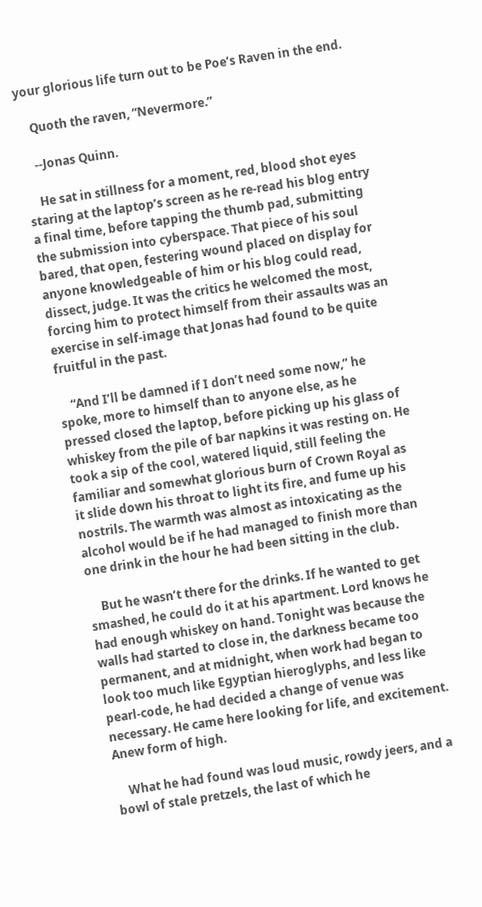your glorious life turn out to be Poe’s Raven in the end.

    Quoth the raven, “Nevermore.”

    --Jonas Quinn.

    He sat in stillness for a moment, red, blood shot eyes staring at the laptop’s screen as he re-read his blog entry a final time, before tapping the thumb pad, submitting the submission into cyberspace. That piece of his soul bared, that open, festering wound placed on display for anyone knowledgeable of him or his blog could read, dissect, judge. It was the critics he welcomed the most, forcing him to protect himself from their assaults was an exercise in self-image that Jonas had found to be quite fruitful in the past.

    “And I’ll be damned if I don’t need some now,” he spoke, more to himself than to anyone else, as he pressed closed the laptop, before picking up his glass of whiskey from the pile of bar napkins it was resting on. He took a sip of the cool, watered liquid, still feeling the familiar and somewhat glorious burn of Crown Royal as it slide down his throat to light its fire, and fume up his nostrils. The warmth was almost as intoxicating as the alcohol would be if he had managed to finish more than one drink in the hour he had been sitting in the club.

    But he wasn’t there for the drinks. If he wanted to get smashed, he could do it at his apartment. Lord knows he had enough whiskey on hand. Tonight was because the walls had started to close in, the darkness became too permanent, and at midnight, when work had began to look too much like Egyptian hieroglyphs, and less like pearl-code, he had decided a change of venue was necessary. He came here looking for life, and excitement. Anew form of high.

    What he had found was loud music, rowdy jeers, and a bowl of stale pretzels, the last of which he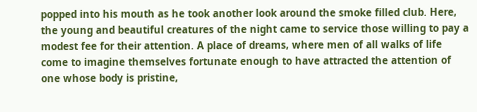popped into his mouth as he took another look around the smoke filled club. Here, the young and beautiful creatures of the night came to service those willing to pay a modest fee for their attention. A place of dreams, where men of all walks of life come to imagine themselves fortunate enough to have attracted the attention of one whose body is pristine,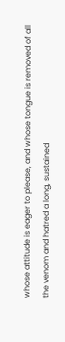whose attitude is eager to please, and whose tongue is removed of all the venom and hatred a long, sustained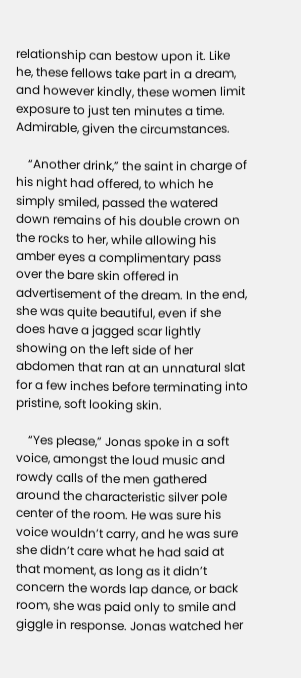relationship can bestow upon it. Like he, these fellows take part in a dream, and however kindly, these women limit exposure to just ten minutes a time. Admirable, given the circumstances.

    “Another drink,” the saint in charge of his night had offered, to which he simply smiled, passed the watered down remains of his double crown on the rocks to her, while allowing his amber eyes a complimentary pass over the bare skin offered in advertisement of the dream. In the end, she was quite beautiful, even if she does have a jagged scar lightly showing on the left side of her abdomen that ran at an unnatural slat for a few inches before terminating into pristine, soft looking skin.

    “Yes please,” Jonas spoke in a soft voice, amongst the loud music and rowdy calls of the men gathered around the characteristic silver pole center of the room. He was sure his voice wouldn’t carry, and he was sure she didn’t care what he had said at that moment, as long as it didn’t concern the words lap dance, or back room, she was paid only to smile and giggle in response. Jonas watched her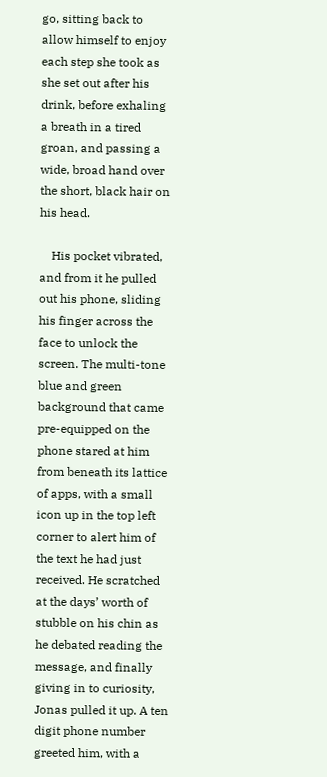go, sitting back to allow himself to enjoy each step she took as she set out after his drink, before exhaling a breath in a tired groan, and passing a wide, broad hand over the short, black hair on his head.

    His pocket vibrated, and from it he pulled out his phone, sliding his finger across the face to unlock the screen. The multi-tone blue and green background that came pre-equipped on the phone stared at him from beneath its lattice of apps, with a small icon up in the top left corner to alert him of the text he had just received. He scratched at the days’ worth of stubble on his chin as he debated reading the message, and finally giving in to curiosity, Jonas pulled it up. A ten digit phone number greeted him, with a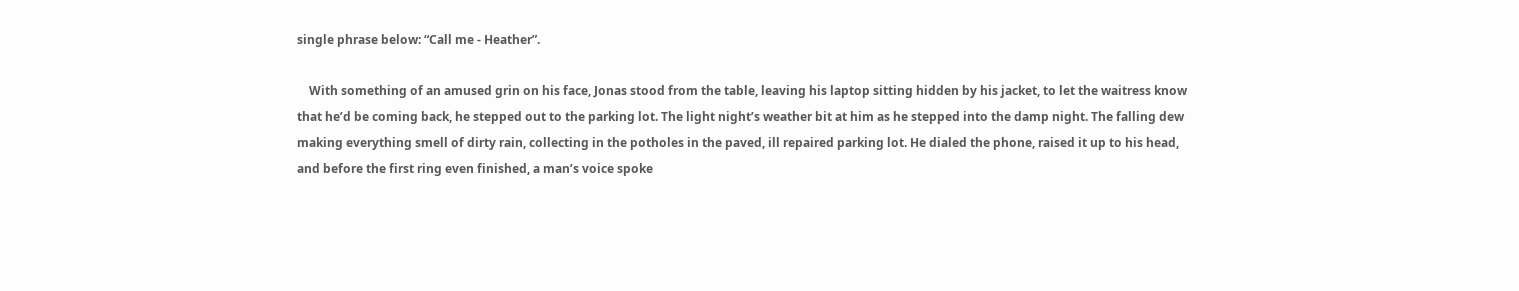single phrase below: “Call me - Heather”.

    With something of an amused grin on his face, Jonas stood from the table, leaving his laptop sitting hidden by his jacket, to let the waitress know that he’d be coming back, he stepped out to the parking lot. The light night’s weather bit at him as he stepped into the damp night. The falling dew making everything smell of dirty rain, collecting in the potholes in the paved, ill repaired parking lot. He dialed the phone, raised it up to his head, and before the first ring even finished, a man’s voice spoke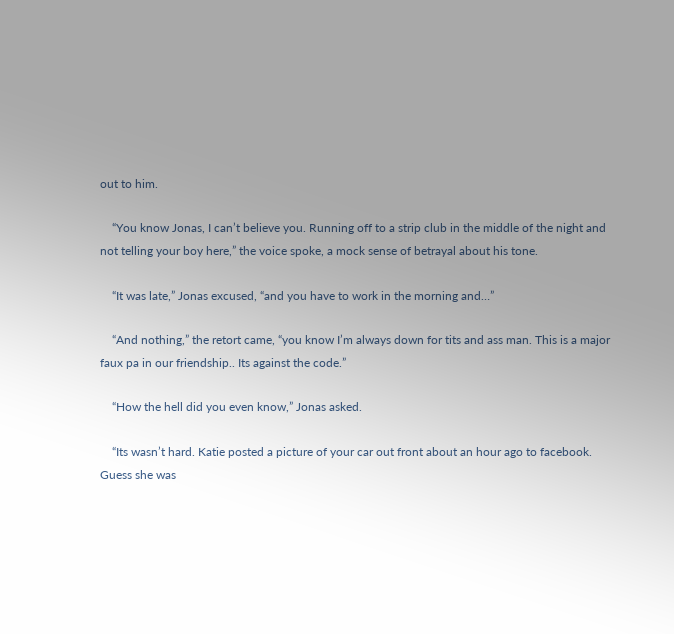out to him.

    “You know Jonas, I can’t believe you. Running off to a strip club in the middle of the night and not telling your boy here,” the voice spoke, a mock sense of betrayal about his tone.

    “It was late,” Jonas excused, “and you have to work in the morning and…”

    “And nothing,” the retort came, “you know I’m always down for tits and ass man. This is a major faux pa in our friendship.. Its against the code.”

    “How the hell did you even know,” Jonas asked.

    “Its wasn’t hard. Katie posted a picture of your car out front about an hour ago to facebook. Guess she was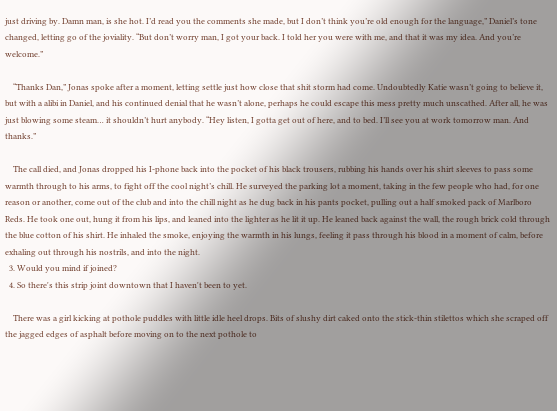just driving by. Damn man, is she hot. I’d read you the comments she made, but I don’t think you’re old enough for the language,” Daniel’s tone changed, letting go of the joviality. “But don’t worry man, I got your back. I told her you were with me, and that it was my idea. And you’re welcome.”

    “Thanks Dan,” Jonas spoke after a moment, letting settle just how close that shit storm had come. Undoubtedly Katie wasn’t going to believe it, but with a alibi in Daniel, and his continued denial that he wasn’t alone, perhaps he could escape this mess pretty much unscathed. After all, he was just blowing some steam… it shouldn’t hurt anybody. “Hey listen, I gotta get out of here, and to bed. I’ll see you at work tomorrow man. And thanks.”

    The call died, and Jonas dropped his I-phone back into the pocket of his black trousers, rubbing his hands over his shirt sleeves to pass some warmth through to his arms, to fight off the cool night’s chill. He surveyed the parking lot a moment, taking in the few people who had, for one reason or another, come out of the club and into the chill night as he dug back in his pants pocket, pulling out a half smoked pack of Marlboro Reds. He took one out, hung it from his lips, and leaned into the lighter as he lit it up. He leaned back against the wall, the rough brick cold through the blue cotton of his shirt. He inhaled the smoke, enjoying the warmth in his lungs, feeling it pass through his blood in a moment of calm, before exhaling out through his nostrils, and into the night.
  3. Would you mind if joined?
  4. So there's this strip joint downtown that I haven't been to yet.

    There was a girl kicking at pothole puddles with little idle heel drops. Bits of slushy dirt caked onto the stick-thin stilettos which she scraped off the jagged edges of asphalt before moving on to the next pothole to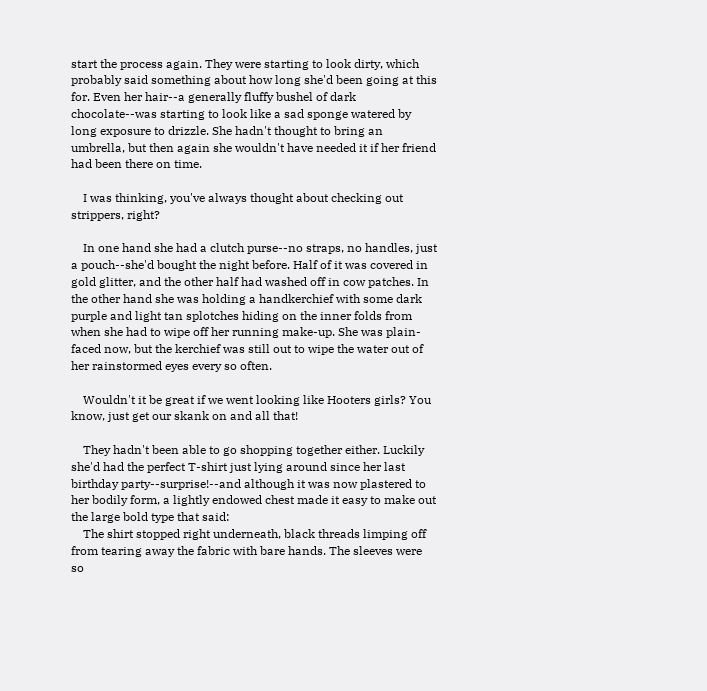start the process again. They were starting to look dirty, which probably said something about how long she'd been going at this for. Even her hair--a generally fluffy bushel of dark chocolate--was starting to look like a sad sponge watered by long exposure to drizzle. She hadn't thought to bring an umbrella, but then again she wouldn't have needed it if her friend had been there on time.

    I was thinking, you've always thought about checking out strippers, right?

    In one hand she had a clutch purse--no straps, no handles, just a pouch--she'd bought the night before. Half of it was covered in gold glitter, and the other half had washed off in cow patches. In the other hand she was holding a handkerchief with some dark purple and light tan splotches hiding on the inner folds from when she had to wipe off her running make-up. She was plain-faced now, but the kerchief was still out to wipe the water out of her rainstormed eyes every so often.

    Wouldn't it be great if we went looking like Hooters girls? You know, just get our skank on and all that!

    They hadn't been able to go shopping together either. Luckily she'd had the perfect T-shirt just lying around since her last birthday party--surprise!--and although it was now plastered to her bodily form, a lightly endowed chest made it easy to make out the large bold type that said:
    The shirt stopped right underneath, black threads limping off from tearing away the fabric with bare hands. The sleeves were so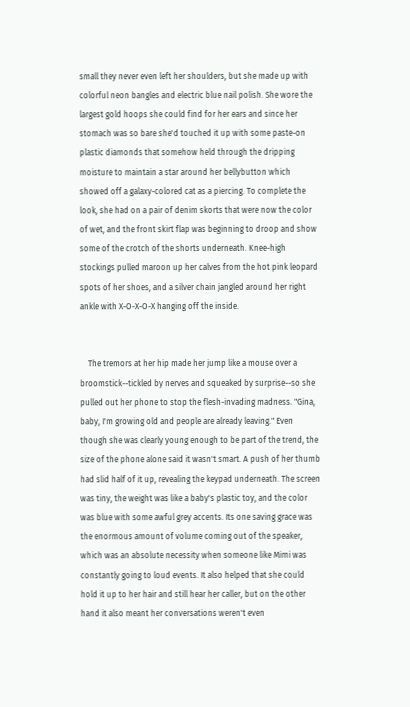small they never even left her shoulders, but she made up with colorful neon bangles and electric blue nail polish. She wore the largest gold hoops she could find for her ears and since her stomach was so bare she'd touched it up with some paste-on plastic diamonds that somehow held through the dripping moisture to maintain a star around her bellybutton which showed off a galaxy-colored cat as a piercing. To complete the look, she had on a pair of denim skorts that were now the color of wet, and the front skirt flap was beginning to droop and show some of the crotch of the shorts underneath. Knee-high stockings pulled maroon up her calves from the hot pink leopard spots of her shoes, and a silver chain jangled around her right ankle with X-O-X-O-X hanging off the inside.


    The tremors at her hip made her jump like a mouse over a broomstick--tickled by nerves and squeaked by surprise--so she pulled out her phone to stop the flesh-invading madness. "Gina, baby, I'm growing old and people are already leaving." Even though she was clearly young enough to be part of the trend, the size of the phone alone said it wasn't smart. A push of her thumb had slid half of it up, revealing the keypad underneath. The screen was tiny, the weight was like a baby's plastic toy, and the color was blue with some awful grey accents. Its one saving grace was the enormous amount of volume coming out of the speaker, which was an absolute necessity when someone like Mimi was constantly going to loud events. It also helped that she could hold it up to her hair and still hear her caller, but on the other hand it also meant her conversations weren't even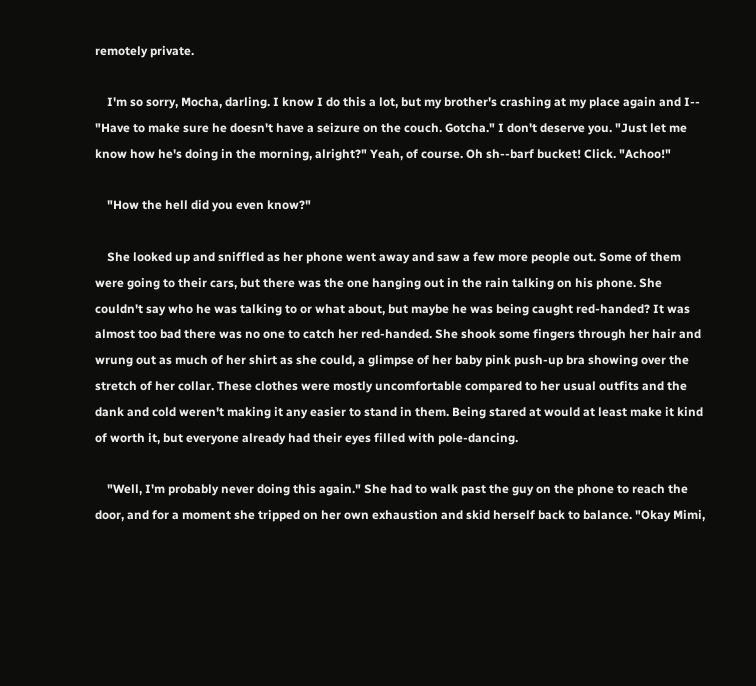remotely private.

    I'm so sorry, Mocha, darling. I know I do this a lot, but my brother's crashing at my place again and I-- "Have to make sure he doesn't have a seizure on the couch. Gotcha." I don't deserve you. "Just let me know how he's doing in the morning, alright?" Yeah, of course. Oh sh--barf bucket! Click. "Achoo!"

    "How the hell did you even know?"

    She looked up and sniffled as her phone went away and saw a few more people out. Some of them were going to their cars, but there was the one hanging out in the rain talking on his phone. She couldn't say who he was talking to or what about, but maybe he was being caught red-handed? It was almost too bad there was no one to catch her red-handed. She shook some fingers through her hair and wrung out as much of her shirt as she could, a glimpse of her baby pink push-up bra showing over the stretch of her collar. These clothes were mostly uncomfortable compared to her usual outfits and the dank and cold weren't making it any easier to stand in them. Being stared at would at least make it kind of worth it, but everyone already had their eyes filled with pole-dancing.

    "Well, I'm probably never doing this again." She had to walk past the guy on the phone to reach the door, and for a moment she tripped on her own exhaustion and skid herself back to balance. "Okay Mimi,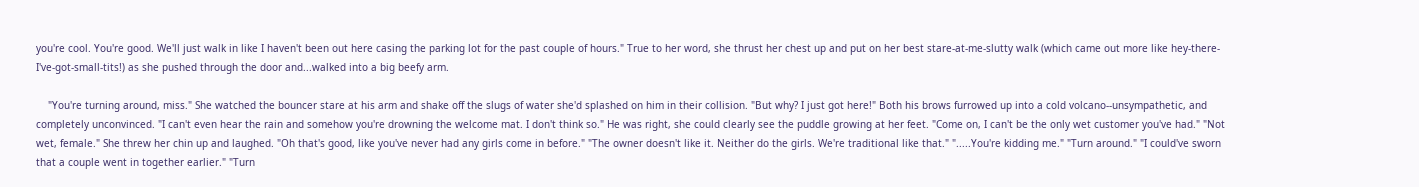you're cool. You're good. We'll just walk in like I haven't been out here casing the parking lot for the past couple of hours." True to her word, she thrust her chest up and put on her best stare-at-me-slutty walk (which came out more like hey-there-I've-got-small-tits!) as she pushed through the door and...walked into a big beefy arm.

    "You're turning around, miss." She watched the bouncer stare at his arm and shake off the slugs of water she'd splashed on him in their collision. "But why? I just got here!" Both his brows furrowed up into a cold volcano--unsympathetic, and completely unconvinced. "I can't even hear the rain and somehow you're drowning the welcome mat. I don't think so." He was right, she could clearly see the puddle growing at her feet. "Come on, I can't be the only wet customer you've had." "Not wet, female." She threw her chin up and laughed. "Oh that's good, like you've never had any girls come in before." "The owner doesn't like it. Neither do the girls. We're traditional like that." ".....You're kidding me." "Turn around." "I could've sworn that a couple went in together earlier." "Turn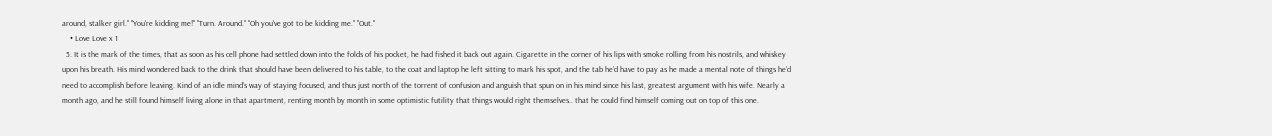around, stalker girl." "You're kidding me!" "Turn. Around." "Oh you've got to be kidding me." "Out."
    • Love Love x 1
  5. It is the mark of the times, that as soon as his cell phone had settled down into the folds of his pocket, he had fished it back out again. Cigarette in the corner of his lips with smoke rolling from his nostrils, and whiskey upon his breath. His mind wondered back to the drink that should have been delivered to his table, to the coat and laptop he left sitting to mark his spot, and the tab he’d have to pay as he made a mental note of things he’d need to accomplish before leaving. Kind of an idle mind’s way of staying focused, and thus just north of the torrent of confusion and anguish that spun on in his mind since his last, greatest argument with his wife. Nearly a month ago, and he still found himself living alone in that apartment, renting month by month in some optimistic futility that things would right themselves.. that he could find himself coming out on top of this one.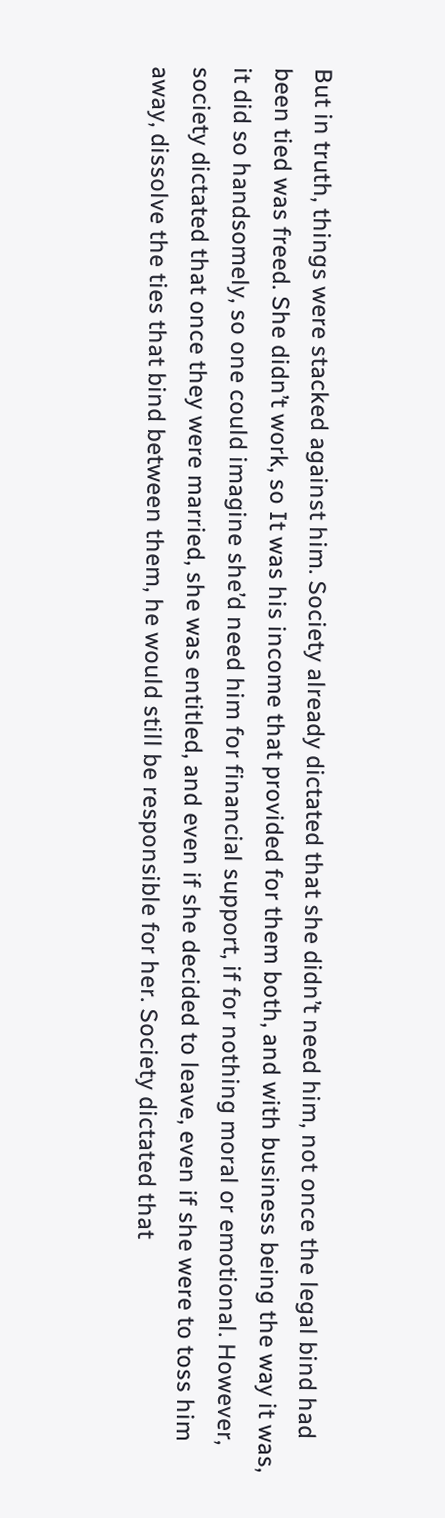But in truth, things were stacked against him. Society already dictated that she didn’t need him, not once the legal bind had been tied was freed. She didn’t work, so It was his income that provided for them both, and with business being the way it was, it did so handsomely, so one could imagine she’d need him for financial support, if for nothing moral or emotional. However, society dictated that once they were married, she was entitled, and even if she decided to leave, even if she were to toss him away, dissolve the ties that bind between them, he would still be responsible for her. Society dictated that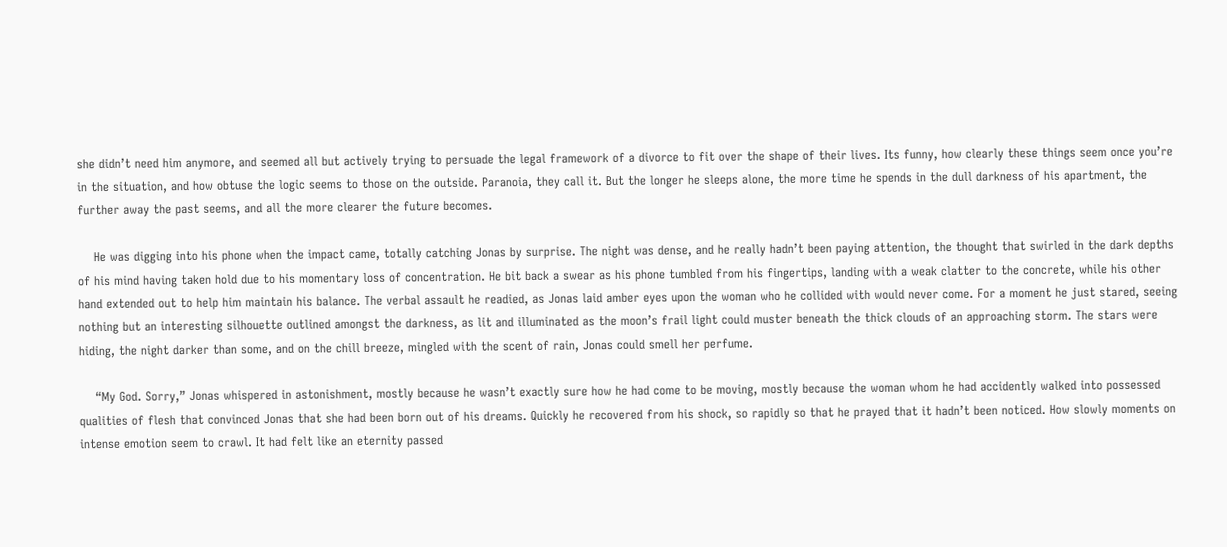she didn’t need him anymore, and seemed all but actively trying to persuade the legal framework of a divorce to fit over the shape of their lives. Its funny, how clearly these things seem once you’re in the situation, and how obtuse the logic seems to those on the outside. Paranoia, they call it. But the longer he sleeps alone, the more time he spends in the dull darkness of his apartment, the further away the past seems, and all the more clearer the future becomes.

    He was digging into his phone when the impact came, totally catching Jonas by surprise. The night was dense, and he really hadn’t been paying attention, the thought that swirled in the dark depths of his mind having taken hold due to his momentary loss of concentration. He bit back a swear as his phone tumbled from his fingertips, landing with a weak clatter to the concrete, while his other hand extended out to help him maintain his balance. The verbal assault he readied, as Jonas laid amber eyes upon the woman who he collided with would never come. For a moment he just stared, seeing nothing but an interesting silhouette outlined amongst the darkness, as lit and illuminated as the moon’s frail light could muster beneath the thick clouds of an approaching storm. The stars were hiding, the night darker than some, and on the chill breeze, mingled with the scent of rain, Jonas could smell her perfume.

    “My God. Sorry,” Jonas whispered in astonishment, mostly because he wasn’t exactly sure how he had come to be moving, mostly because the woman whom he had accidently walked into possessed qualities of flesh that convinced Jonas that she had been born out of his dreams. Quickly he recovered from his shock, so rapidly so that he prayed that it hadn’t been noticed. How slowly moments on intense emotion seem to crawl. It had felt like an eternity passed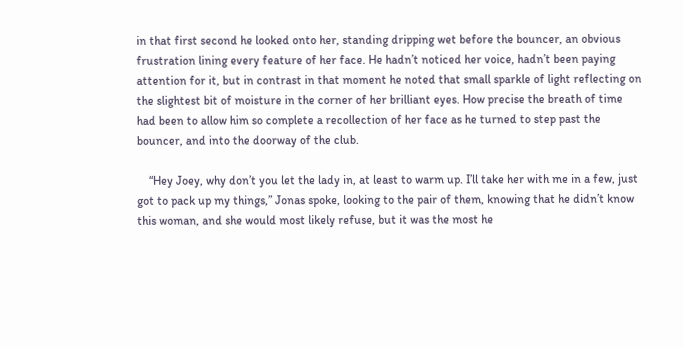in that first second he looked onto her, standing dripping wet before the bouncer, an obvious frustration lining every feature of her face. He hadn’t noticed her voice, hadn’t been paying attention for it, but in contrast in that moment he noted that small sparkle of light reflecting on the slightest bit of moisture in the corner of her brilliant eyes. How precise the breath of time had been to allow him so complete a recollection of her face as he turned to step past the bouncer, and into the doorway of the club.

    “Hey Joey, why don’t you let the lady in, at least to warm up. I’ll take her with me in a few, just got to pack up my things,” Jonas spoke, looking to the pair of them, knowing that he didn’t know this woman, and she would most likely refuse, but it was the most he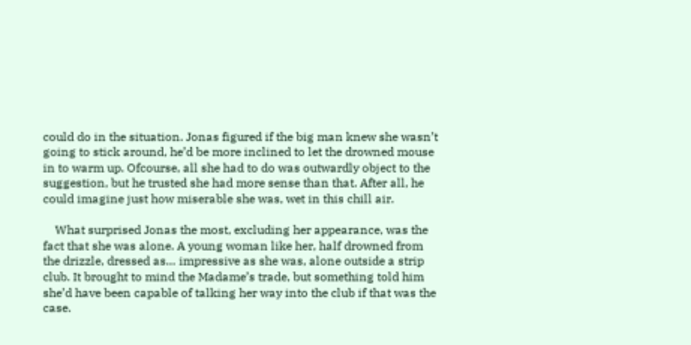could do in the situation. Jonas figured if the big man knew she wasn’t going to stick around, he’d be more inclined to let the drowned mouse in to warm up. Ofcourse, all she had to do was outwardly object to the suggestion, but he trusted she had more sense than that. After all, he could imagine just how miserable she was, wet in this chill air.

    What surprised Jonas the most, excluding her appearance, was the fact that she was alone. A young woman like her, half drowned from the drizzle, dressed as… impressive as she was, alone outside a strip club. It brought to mind the Madame’s trade, but something told him she’d have been capable of talking her way into the club if that was the case.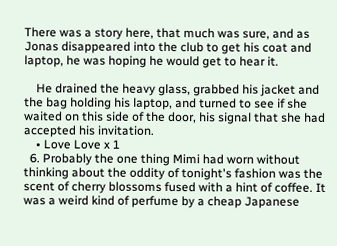There was a story here, that much was sure, and as Jonas disappeared into the club to get his coat and laptop, he was hoping he would get to hear it.

    He drained the heavy glass, grabbed his jacket and the bag holding his laptop, and turned to see if she waited on this side of the door, his signal that she had accepted his invitation.
    • Love Love x 1
  6. Probably the one thing Mimi had worn without thinking about the oddity of tonight's fashion was the scent of cherry blossoms fused with a hint of coffee. It was a weird kind of perfume by a cheap Japanese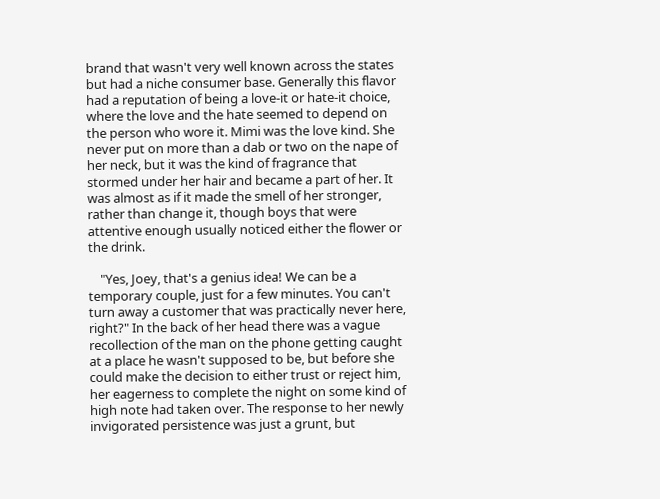brand that wasn't very well known across the states but had a niche consumer base. Generally this flavor had a reputation of being a love-it or hate-it choice, where the love and the hate seemed to depend on the person who wore it. Mimi was the love kind. She never put on more than a dab or two on the nape of her neck, but it was the kind of fragrance that stormed under her hair and became a part of her. It was almost as if it made the smell of her stronger, rather than change it, though boys that were attentive enough usually noticed either the flower or the drink.

    "Yes, Joey, that's a genius idea! We can be a temporary couple, just for a few minutes. You can't turn away a customer that was practically never here, right?" In the back of her head there was a vague recollection of the man on the phone getting caught at a place he wasn't supposed to be, but before she could make the decision to either trust or reject him, her eagerness to complete the night on some kind of high note had taken over. The response to her newly invigorated persistence was just a grunt, but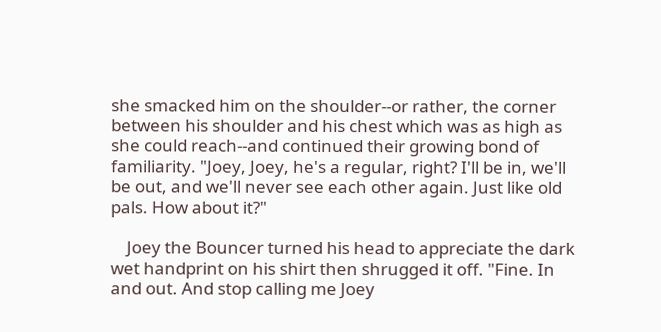she smacked him on the shoulder--or rather, the corner between his shoulder and his chest which was as high as she could reach--and continued their growing bond of familiarity. "Joey, Joey, he's a regular, right? I'll be in, we'll be out, and we'll never see each other again. Just like old pals. How about it?"

    Joey the Bouncer turned his head to appreciate the dark wet handprint on his shirt then shrugged it off. "Fine. In and out. And stop calling me Joey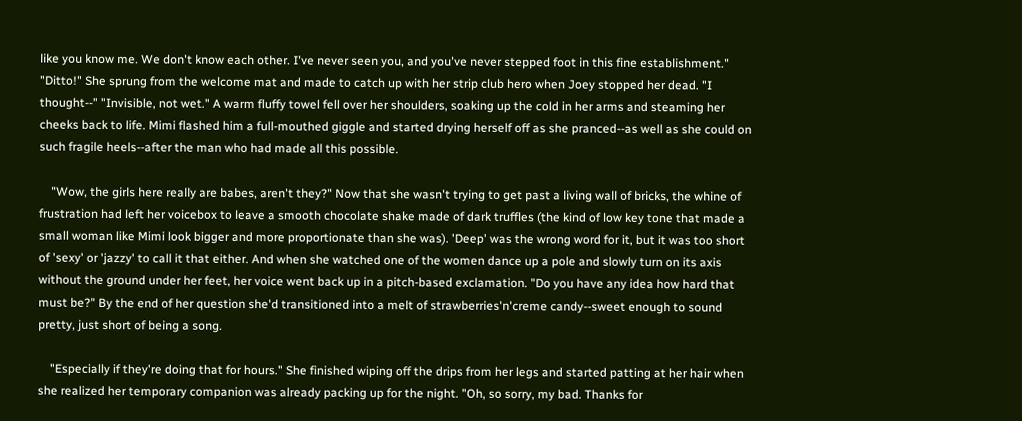like you know me. We don't know each other. I've never seen you, and you've never stepped foot in this fine establishment." "Ditto!" She sprung from the welcome mat and made to catch up with her strip club hero when Joey stopped her dead. "I thought--" "Invisible, not wet." A warm fluffy towel fell over her shoulders, soaking up the cold in her arms and steaming her cheeks back to life. Mimi flashed him a full-mouthed giggle and started drying herself off as she pranced--as well as she could on such fragile heels--after the man who had made all this possible.

    "Wow, the girls here really are babes, aren't they?" Now that she wasn't trying to get past a living wall of bricks, the whine of frustration had left her voicebox to leave a smooth chocolate shake made of dark truffles (the kind of low key tone that made a small woman like Mimi look bigger and more proportionate than she was). 'Deep' was the wrong word for it, but it was too short of 'sexy' or 'jazzy' to call it that either. And when she watched one of the women dance up a pole and slowly turn on its axis without the ground under her feet, her voice went back up in a pitch-based exclamation. "Do you have any idea how hard that must be?" By the end of her question she'd transitioned into a melt of strawberries'n'creme candy--sweet enough to sound pretty, just short of being a song.

    "Especially if they're doing that for hours." She finished wiping off the drips from her legs and started patting at her hair when she realized her temporary companion was already packing up for the night. "Oh, so sorry, my bad. Thanks for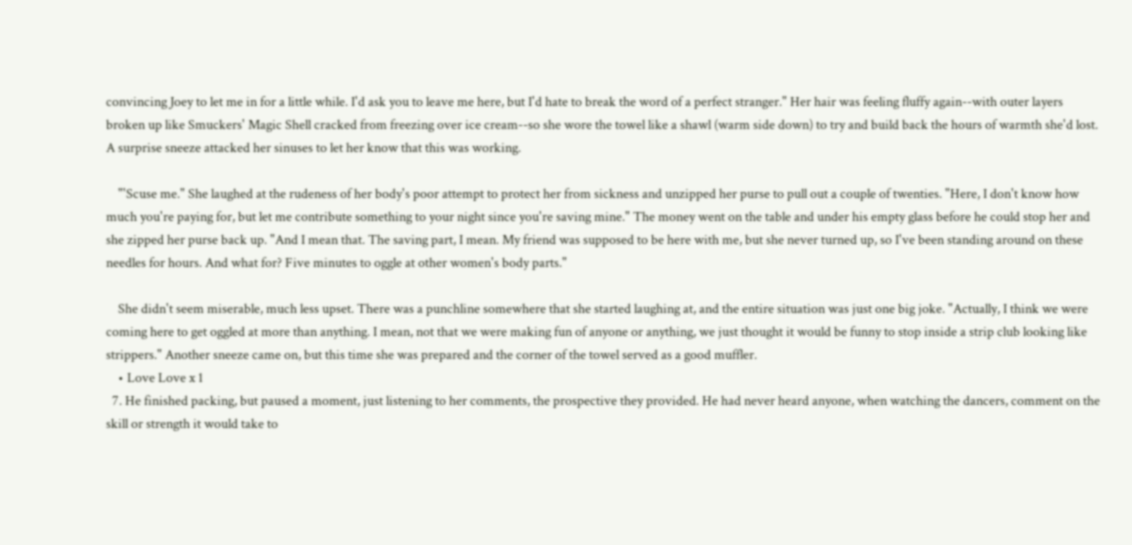convincing Joey to let me in for a little while. I'd ask you to leave me here, but I'd hate to break the word of a perfect stranger." Her hair was feeling fluffy again--with outer layers broken up like Smuckers' Magic Shell cracked from freezing over ice cream--so she wore the towel like a shawl (warm side down) to try and build back the hours of warmth she'd lost. A surprise sneeze attacked her sinuses to let her know that this was working.

    "'Scuse me." She laughed at the rudeness of her body's poor attempt to protect her from sickness and unzipped her purse to pull out a couple of twenties. "Here, I don't know how much you're paying for, but let me contribute something to your night since you're saving mine." The money went on the table and under his empty glass before he could stop her and she zipped her purse back up. "And I mean that. The saving part, I mean. My friend was supposed to be here with me, but she never turned up, so I've been standing around on these needles for hours. And what for? Five minutes to oggle at other women's body parts."

    She didn't seem miserable, much less upset. There was a punchline somewhere that she started laughing at, and the entire situation was just one big joke. "Actually, I think we were coming here to get oggled at more than anything. I mean, not that we were making fun of anyone or anything, we just thought it would be funny to stop inside a strip club looking like strippers." Another sneeze came on, but this time she was prepared and the corner of the towel served as a good muffler.
    • Love Love x 1
  7. He finished packing, but paused a moment, just listening to her comments, the prospective they provided. He had never heard anyone, when watching the dancers, comment on the skill or strength it would take to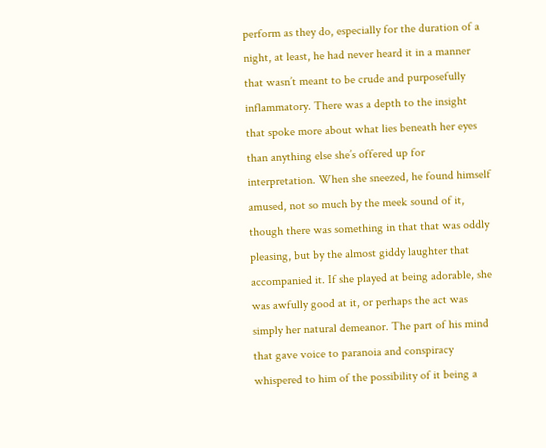perform as they do, especially for the duration of a night, at least, he had never heard it in a manner that wasn’t meant to be crude and purposefully inflammatory. There was a depth to the insight that spoke more about what lies beneath her eyes than anything else she’s offered up for interpretation. When she sneezed, he found himself amused, not so much by the meek sound of it, though there was something in that that was oddly pleasing, but by the almost giddy laughter that accompanied it. If she played at being adorable, she was awfully good at it, or perhaps the act was simply her natural demeanor. The part of his mind that gave voice to paranoia and conspiracy whispered to him of the possibility of it being a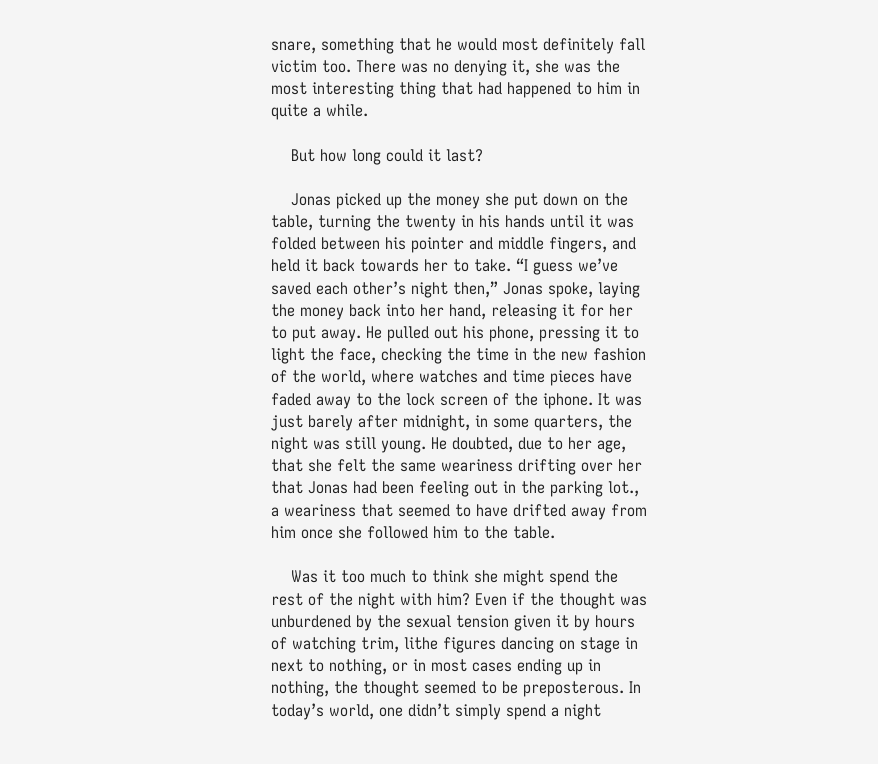snare, something that he would most definitely fall victim too. There was no denying it, she was the most interesting thing that had happened to him in quite a while.

    But how long could it last?

    Jonas picked up the money she put down on the table, turning the twenty in his hands until it was folded between his pointer and middle fingers, and held it back towards her to take. “I guess we’ve saved each other’s night then,” Jonas spoke, laying the money back into her hand, releasing it for her to put away. He pulled out his phone, pressing it to light the face, checking the time in the new fashion of the world, where watches and time pieces have faded away to the lock screen of the iphone. It was just barely after midnight, in some quarters, the night was still young. He doubted, due to her age, that she felt the same weariness drifting over her that Jonas had been feeling out in the parking lot., a weariness that seemed to have drifted away from him once she followed him to the table.

    Was it too much to think she might spend the rest of the night with him? Even if the thought was unburdened by the sexual tension given it by hours of watching trim, lithe figures dancing on stage in next to nothing, or in most cases ending up in nothing, the thought seemed to be preposterous. In today’s world, one didn’t simply spend a night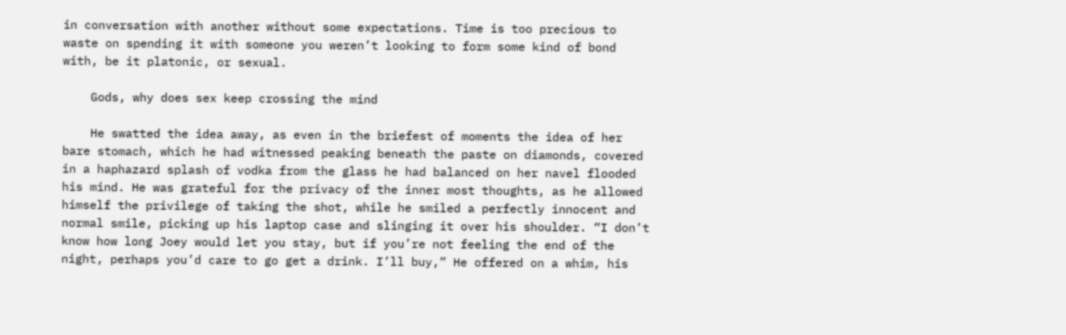in conversation with another without some expectations. Time is too precious to waste on spending it with someone you weren’t looking to form some kind of bond with, be it platonic, or sexual.

    Gods, why does sex keep crossing the mind

    He swatted the idea away, as even in the briefest of moments the idea of her bare stomach, which he had witnessed peaking beneath the paste on diamonds, covered in a haphazard splash of vodka from the glass he had balanced on her navel flooded his mind. He was grateful for the privacy of the inner most thoughts, as he allowed himself the privilege of taking the shot, while he smiled a perfectly innocent and normal smile, picking up his laptop case and slinging it over his shoulder. “I don’t know how long Joey would let you stay, but if you’re not feeling the end of the night, perhaps you’d care to go get a drink. I’ll buy,” He offered on a whim, his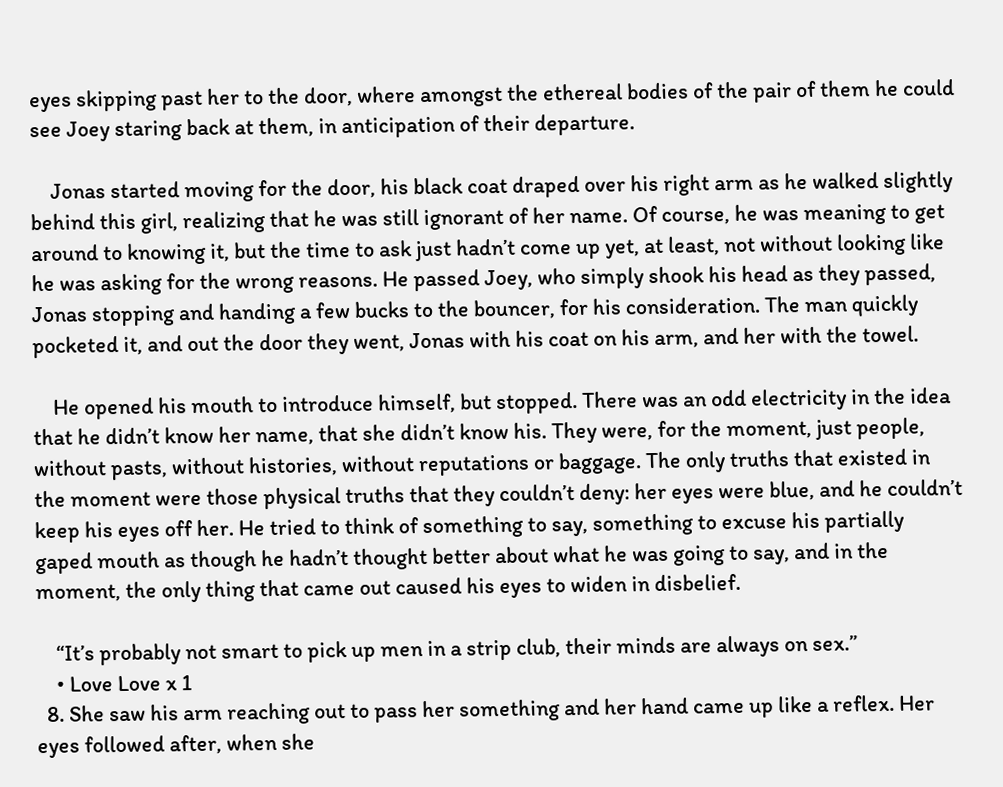eyes skipping past her to the door, where amongst the ethereal bodies of the pair of them he could see Joey staring back at them, in anticipation of their departure.

    Jonas started moving for the door, his black coat draped over his right arm as he walked slightly behind this girl, realizing that he was still ignorant of her name. Of course, he was meaning to get around to knowing it, but the time to ask just hadn’t come up yet, at least, not without looking like he was asking for the wrong reasons. He passed Joey, who simply shook his head as they passed, Jonas stopping and handing a few bucks to the bouncer, for his consideration. The man quickly pocketed it, and out the door they went, Jonas with his coat on his arm, and her with the towel.

    He opened his mouth to introduce himself, but stopped. There was an odd electricity in the idea that he didn’t know her name, that she didn’t know his. They were, for the moment, just people, without pasts, without histories, without reputations or baggage. The only truths that existed in the moment were those physical truths that they couldn’t deny: her eyes were blue, and he couldn’t keep his eyes off her. He tried to think of something to say, something to excuse his partially gaped mouth as though he hadn’t thought better about what he was going to say, and in the moment, the only thing that came out caused his eyes to widen in disbelief.

    “It’s probably not smart to pick up men in a strip club, their minds are always on sex.”
    • Love Love x 1
  8. She saw his arm reaching out to pass her something and her hand came up like a reflex. Her eyes followed after, when she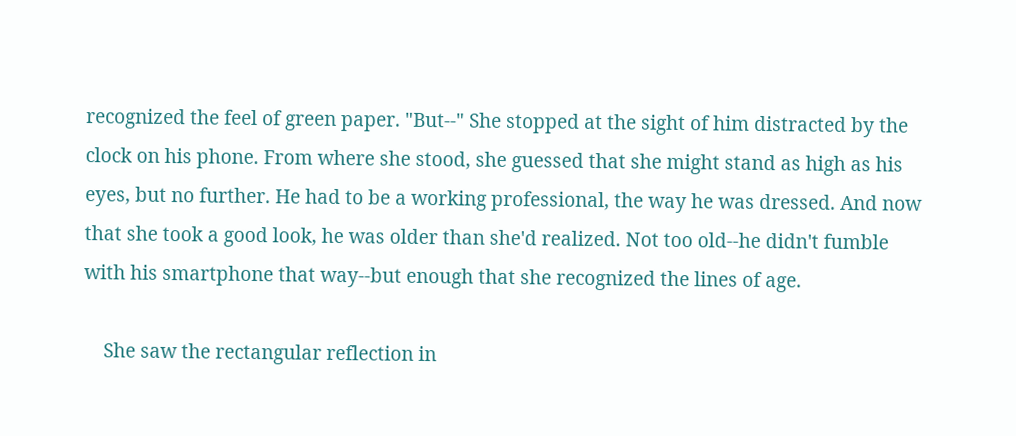recognized the feel of green paper. "But--" She stopped at the sight of him distracted by the clock on his phone. From where she stood, she guessed that she might stand as high as his eyes, but no further. He had to be a working professional, the way he was dressed. And now that she took a good look, he was older than she'd realized. Not too old--he didn't fumble with his smartphone that way--but enough that she recognized the lines of age.

    She saw the rectangular reflection in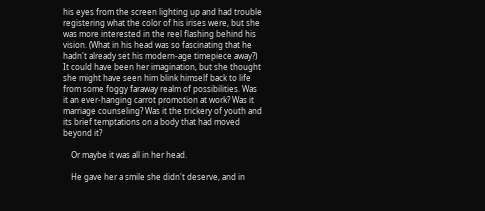his eyes from the screen lighting up and had trouble registering what the color of his irises were, but she was more interested in the reel flashing behind his vision. (What in his head was so fascinating that he hadn't already set his modern-age timepiece away?) It could have been her imagination, but she thought she might have seen him blink himself back to life from some foggy faraway realm of possibilities. Was it an ever-hanging carrot promotion at work? Was it marriage counseling? Was it the trickery of youth and its brief temptations on a body that had moved beyond it?

    Or maybe it was all in her head.

    He gave her a smile she didn't deserve, and in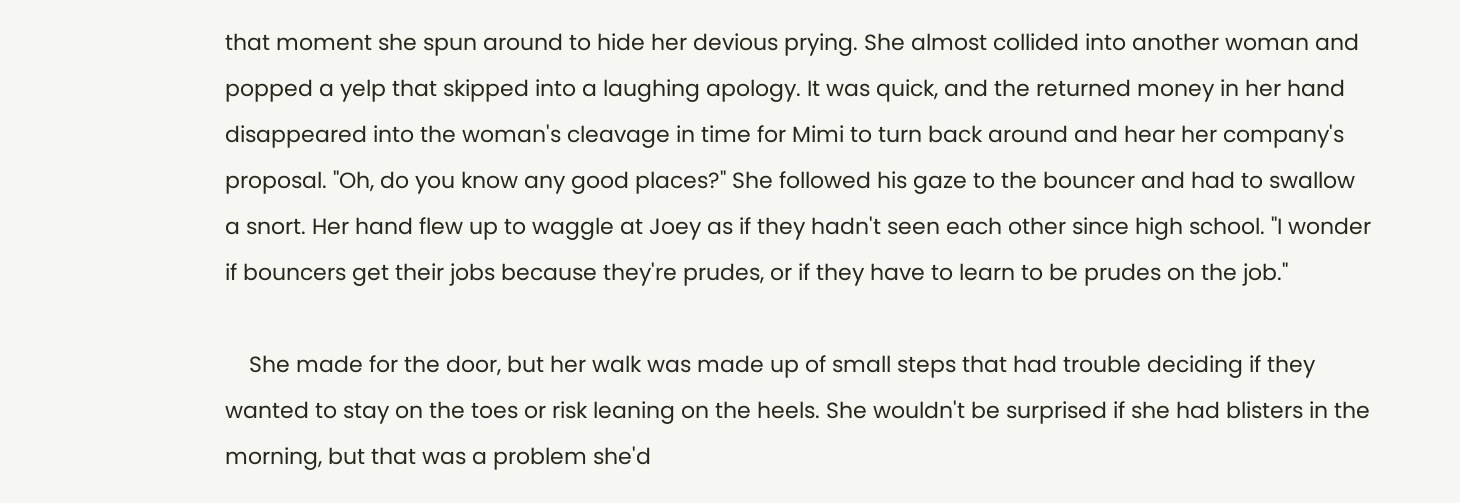that moment she spun around to hide her devious prying. She almost collided into another woman and popped a yelp that skipped into a laughing apology. It was quick, and the returned money in her hand disappeared into the woman's cleavage in time for Mimi to turn back around and hear her company's proposal. "Oh, do you know any good places?" She followed his gaze to the bouncer and had to swallow a snort. Her hand flew up to waggle at Joey as if they hadn't seen each other since high school. "I wonder if bouncers get their jobs because they're prudes, or if they have to learn to be prudes on the job."

    She made for the door, but her walk was made up of small steps that had trouble deciding if they wanted to stay on the toes or risk leaning on the heels. She wouldn't be surprised if she had blisters in the morning, but that was a problem she'd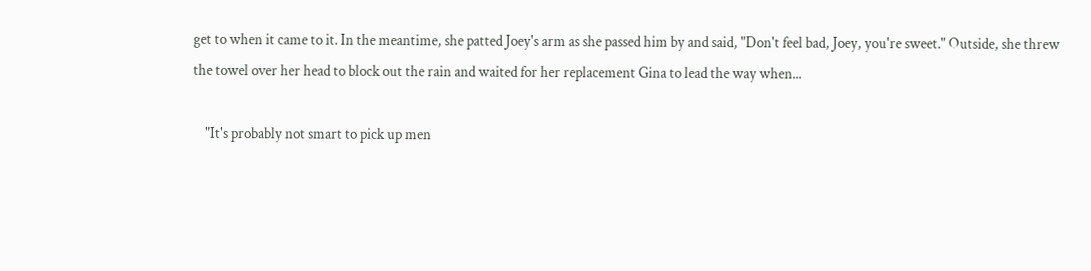get to when it came to it. In the meantime, she patted Joey's arm as she passed him by and said, "Don't feel bad, Joey, you're sweet." Outside, she threw the towel over her head to block out the rain and waited for her replacement Gina to lead the way when...

    "It's probably not smart to pick up men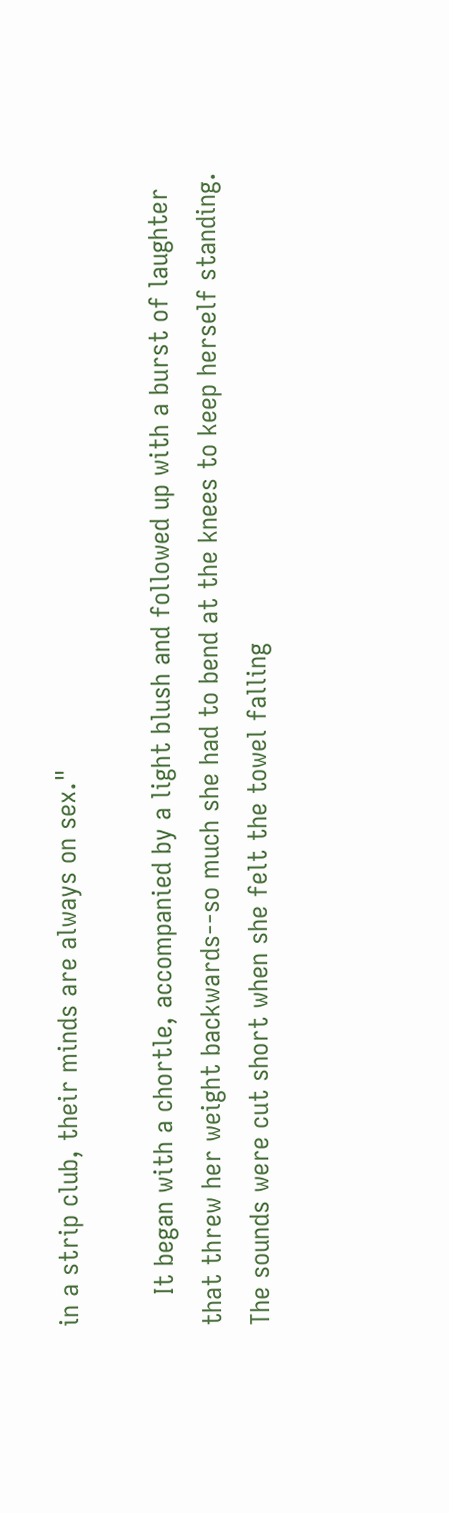in a strip club, their minds are always on sex."

    It began with a chortle, accompanied by a light blush and followed up with a burst of laughter that threw her weight backwards--so much she had to bend at the knees to keep herself standing. The sounds were cut short when she felt the towel falling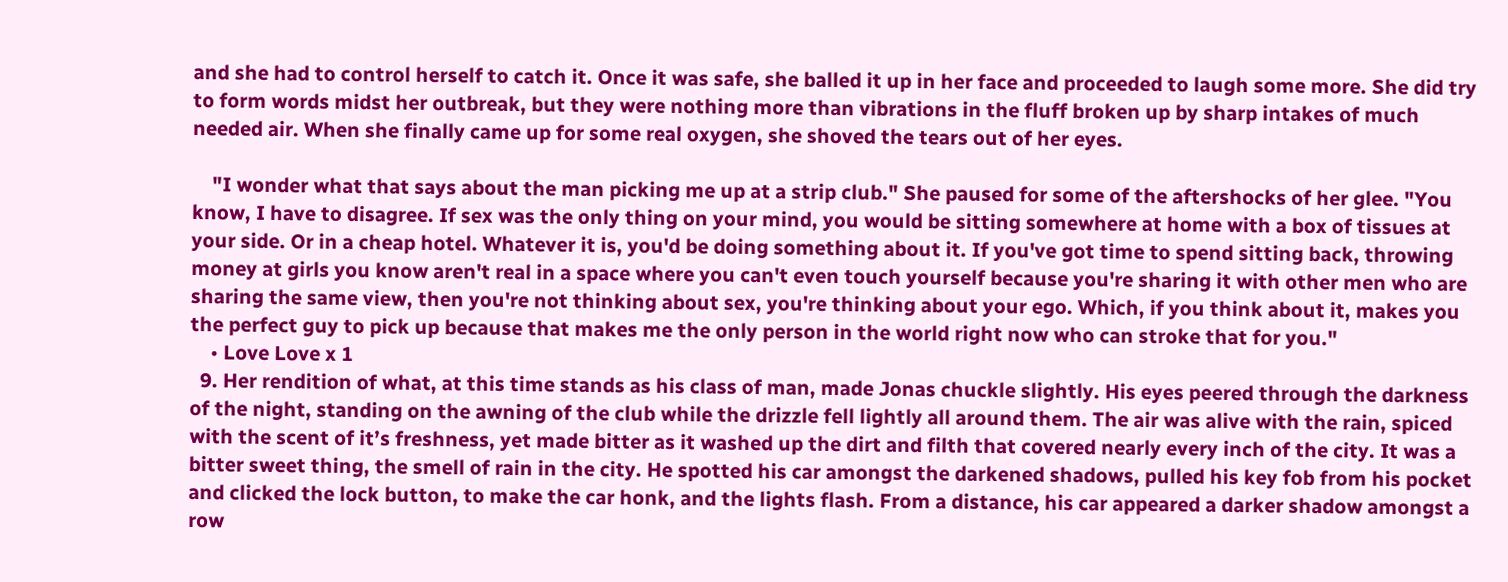and she had to control herself to catch it. Once it was safe, she balled it up in her face and proceeded to laugh some more. She did try to form words midst her outbreak, but they were nothing more than vibrations in the fluff broken up by sharp intakes of much needed air. When she finally came up for some real oxygen, she shoved the tears out of her eyes.

    "I wonder what that says about the man picking me up at a strip club." She paused for some of the aftershocks of her glee. "You know, I have to disagree. If sex was the only thing on your mind, you would be sitting somewhere at home with a box of tissues at your side. Or in a cheap hotel. Whatever it is, you'd be doing something about it. If you've got time to spend sitting back, throwing money at girls you know aren't real in a space where you can't even touch yourself because you're sharing it with other men who are sharing the same view, then you're not thinking about sex, you're thinking about your ego. Which, if you think about it, makes you the perfect guy to pick up because that makes me the only person in the world right now who can stroke that for you."
    • Love Love x 1
  9. Her rendition of what, at this time stands as his class of man, made Jonas chuckle slightly. His eyes peered through the darkness of the night, standing on the awning of the club while the drizzle fell lightly all around them. The air was alive with the rain, spiced with the scent of it’s freshness, yet made bitter as it washed up the dirt and filth that covered nearly every inch of the city. It was a bitter sweet thing, the smell of rain in the city. He spotted his car amongst the darkened shadows, pulled his key fob from his pocket and clicked the lock button, to make the car honk, and the lights flash. From a distance, his car appeared a darker shadow amongst a row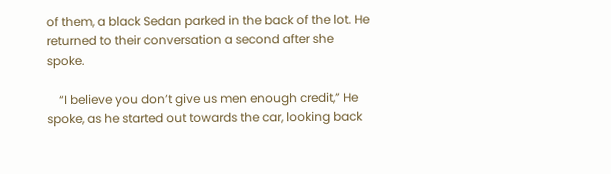of them, a black Sedan parked in the back of the lot. He returned to their conversation a second after she spoke.

    “I believe you don’t give us men enough credit,” He spoke, as he started out towards the car, looking back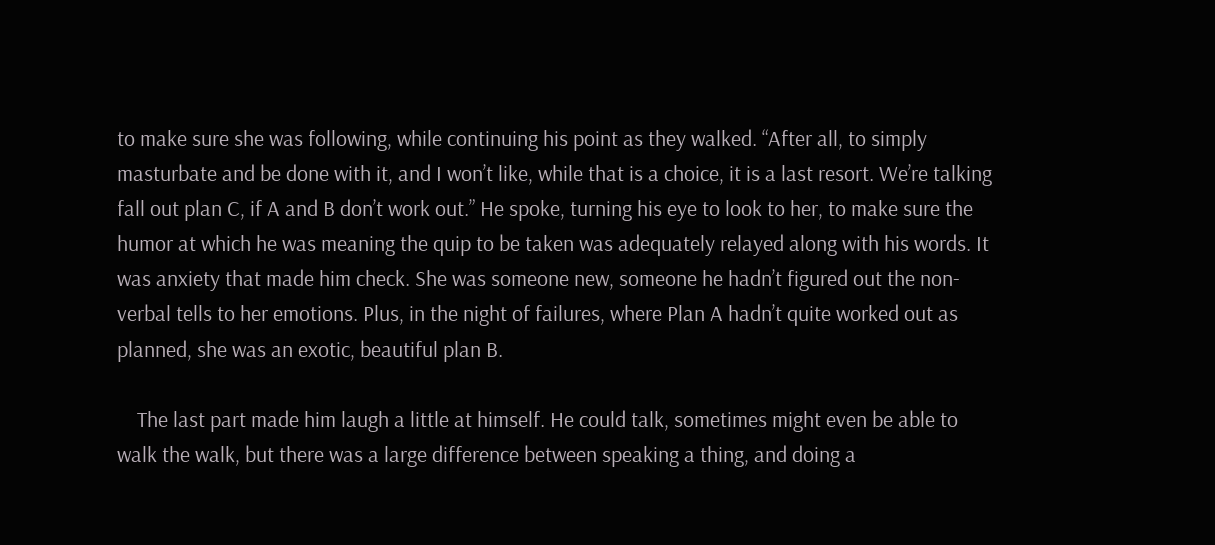to make sure she was following, while continuing his point as they walked. “After all, to simply masturbate and be done with it, and I won’t like, while that is a choice, it is a last resort. We’re talking fall out plan C, if A and B don’t work out.” He spoke, turning his eye to look to her, to make sure the humor at which he was meaning the quip to be taken was adequately relayed along with his words. It was anxiety that made him check. She was someone new, someone he hadn’t figured out the non-verbal tells to her emotions. Plus, in the night of failures, where Plan A hadn’t quite worked out as planned, she was an exotic, beautiful plan B.

    The last part made him laugh a little at himself. He could talk, sometimes might even be able to walk the walk, but there was a large difference between speaking a thing, and doing a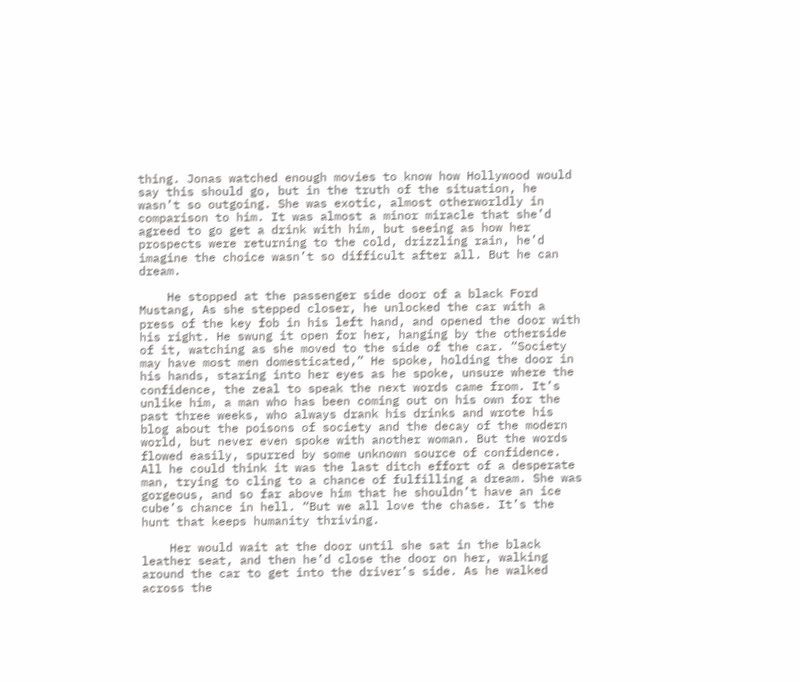thing. Jonas watched enough movies to know how Hollywood would say this should go, but in the truth of the situation, he wasn’t so outgoing. She was exotic, almost otherworldly in comparison to him. It was almost a minor miracle that she’d agreed to go get a drink with him, but seeing as how her prospects were returning to the cold, drizzling rain, he’d imagine the choice wasn’t so difficult after all. But he can dream.

    He stopped at the passenger side door of a black Ford Mustang, As she stepped closer, he unlocked the car with a press of the key fob in his left hand, and opened the door with his right. He swung it open for her, hanging by the otherside of it, watching as she moved to the side of the car. “Society may have most men domesticated,” He spoke, holding the door in his hands, staring into her eyes as he spoke, unsure where the confidence, the zeal to speak the next words came from. It’s unlike him, a man who has been coming out on his own for the past three weeks, who always drank his drinks and wrote his blog about the poisons of society and the decay of the modern world, but never even spoke with another woman. But the words flowed easily, spurred by some unknown source of confidence. All he could think it was the last ditch effort of a desperate man, trying to cling to a chance of fulfilling a dream. She was gorgeous, and so far above him that he shouldn’t have an ice cube’s chance in hell. “But we all love the chase. It’s the hunt that keeps humanity thriving.

    Her would wait at the door until she sat in the black leather seat, and then he’d close the door on her, walking around the car to get into the driver’s side. As he walked across the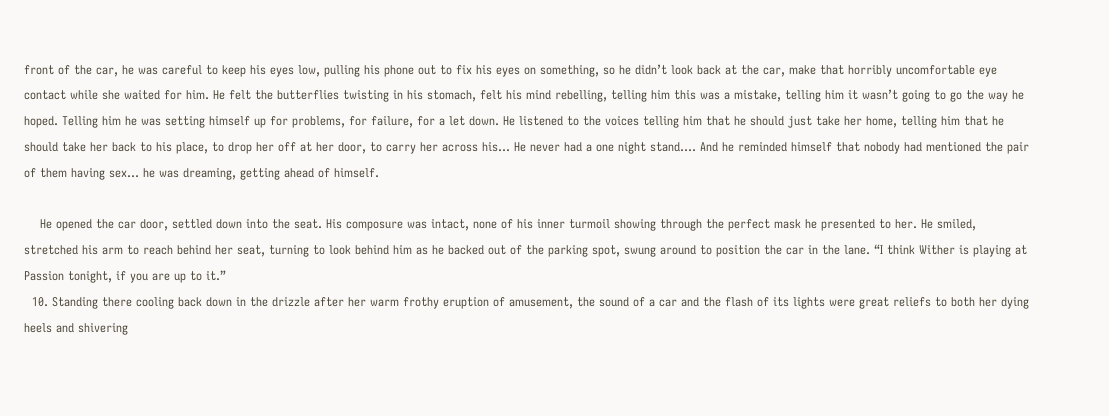front of the car, he was careful to keep his eyes low, pulling his phone out to fix his eyes on something, so he didn’t look back at the car, make that horribly uncomfortable eye contact while she waited for him. He felt the butterflies twisting in his stomach, felt his mind rebelling, telling him this was a mistake, telling him it wasn’t going to go the way he hoped. Telling him he was setting himself up for problems, for failure, for a let down. He listened to the voices telling him that he should just take her home, telling him that he should take her back to his place, to drop her off at her door, to carry her across his… He never had a one night stand…. And he reminded himself that nobody had mentioned the pair of them having sex… he was dreaming, getting ahead of himself.

    He opened the car door, settled down into the seat. His composure was intact, none of his inner turmoil showing through the perfect mask he presented to her. He smiled, stretched his arm to reach behind her seat, turning to look behind him as he backed out of the parking spot, swung around to position the car in the lane. “I think Wither is playing at Passion tonight, if you are up to it.”
  10. Standing there cooling back down in the drizzle after her warm frothy eruption of amusement, the sound of a car and the flash of its lights were great reliefs to both her dying heels and shivering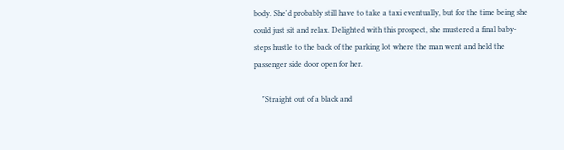body. She'd probably still have to take a taxi eventually, but for the time being she could just sit and relax. Delighted with this prospect, she mustered a final baby-steps hustle to the back of the parking lot where the man went and held the passenger side door open for her.

    "Straight out of a black and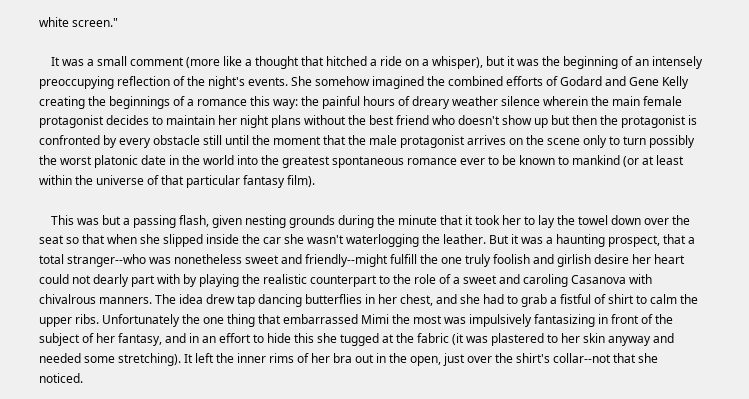white screen."

    It was a small comment (more like a thought that hitched a ride on a whisper), but it was the beginning of an intensely preoccupying reflection of the night's events. She somehow imagined the combined efforts of Godard and Gene Kelly creating the beginnings of a romance this way: the painful hours of dreary weather silence wherein the main female protagonist decides to maintain her night plans without the best friend who doesn't show up but then the protagonist is confronted by every obstacle still until the moment that the male protagonist arrives on the scene only to turn possibly the worst platonic date in the world into the greatest spontaneous romance ever to be known to mankind (or at least within the universe of that particular fantasy film).

    This was but a passing flash, given nesting grounds during the minute that it took her to lay the towel down over the seat so that when she slipped inside the car she wasn't waterlogging the leather. But it was a haunting prospect, that a total stranger--who was nonetheless sweet and friendly--might fulfill the one truly foolish and girlish desire her heart could not dearly part with by playing the realistic counterpart to the role of a sweet and caroling Casanova with chivalrous manners. The idea drew tap dancing butterflies in her chest, and she had to grab a fistful of shirt to calm the upper ribs. Unfortunately the one thing that embarrassed Mimi the most was impulsively fantasizing in front of the subject of her fantasy, and in an effort to hide this she tugged at the fabric (it was plastered to her skin anyway and needed some stretching). It left the inner rims of her bra out in the open, just over the shirt's collar--not that she noticed.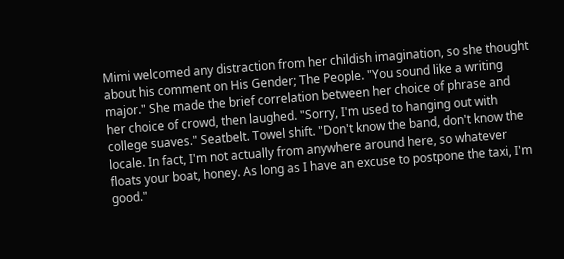Mimi welcomed any distraction from her childish imagination, so she thought about his comment on His Gender; The People. "You sound like a writing major." She made the brief correlation between her choice of phrase and her choice of crowd, then laughed. "Sorry, I'm used to hanging out with college suaves." Seatbelt. Towel shift. "Don't know the band, don't know the locale. In fact, I'm not actually from anywhere around here, so whatever floats your boat, honey. As long as I have an excuse to postpone the taxi, I'm good."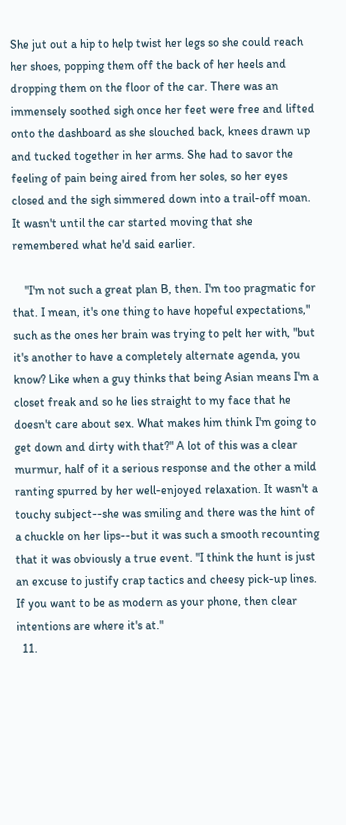She jut out a hip to help twist her legs so she could reach her shoes, popping them off the back of her heels and dropping them on the floor of the car. There was an immensely soothed sigh once her feet were free and lifted onto the dashboard as she slouched back, knees drawn up and tucked together in her arms. She had to savor the feeling of pain being aired from her soles, so her eyes closed and the sigh simmered down into a trail-off moan. It wasn't until the car started moving that she remembered what he'd said earlier.

    "I'm not such a great plan B, then. I'm too pragmatic for that. I mean, it's one thing to have hopeful expectations," such as the ones her brain was trying to pelt her with, "but it's another to have a completely alternate agenda, you know? Like when a guy thinks that being Asian means I'm a closet freak and so he lies straight to my face that he doesn't care about sex. What makes him think I'm going to get down and dirty with that?" A lot of this was a clear murmur, half of it a serious response and the other a mild ranting spurred by her well-enjoyed relaxation. It wasn't a touchy subject--she was smiling and there was the hint of a chuckle on her lips--but it was such a smooth recounting that it was obviously a true event. "I think the hunt is just an excuse to justify crap tactics and cheesy pick-up lines. If you want to be as modern as your phone, then clear intentions are where it's at."
  11.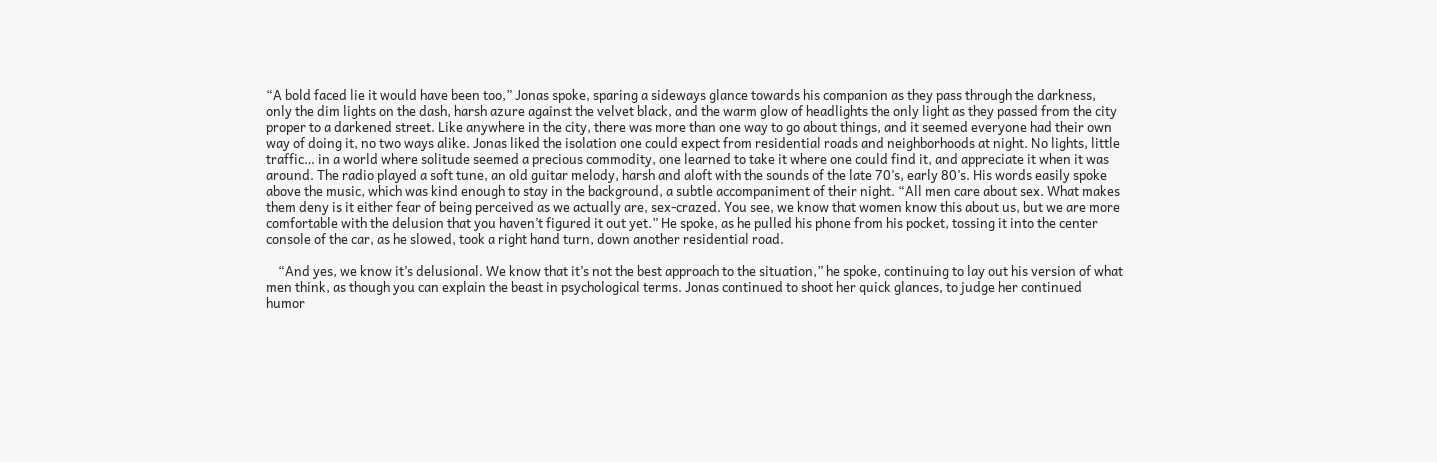“A bold faced lie it would have been too,” Jonas spoke, sparing a sideways glance towards his companion as they pass through the darkness, only the dim lights on the dash, harsh azure against the velvet black, and the warm glow of headlights the only light as they passed from the city proper to a darkened street. Like anywhere in the city, there was more than one way to go about things, and it seemed everyone had their own way of doing it, no two ways alike. Jonas liked the isolation one could expect from residential roads and neighborhoods at night. No lights, little traffic… in a world where solitude seemed a precious commodity, one learned to take it where one could find it, and appreciate it when it was around. The radio played a soft tune, an old guitar melody, harsh and aloft with the sounds of the late 70’s, early 80’s. His words easily spoke above the music, which was kind enough to stay in the background, a subtle accompaniment of their night. “All men care about sex. What makes them deny is it either fear of being perceived as we actually are, sex-crazed. You see, we know that women know this about us, but we are more comfortable with the delusion that you haven’t figured it out yet.” He spoke, as he pulled his phone from his pocket, tossing it into the center console of the car, as he slowed, took a right hand turn, down another residential road.

    “And yes, we know it’s delusional. We know that it’s not the best approach to the situation,” he spoke, continuing to lay out his version of what men think, as though you can explain the beast in psychological terms. Jonas continued to shoot her quick glances, to judge her continued humor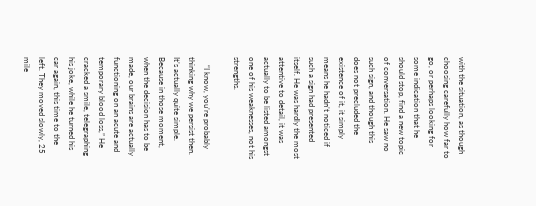with the situation, as though choosing carefully how far to go, or perhaps looking for some indication that he should stop, find a new topic of conversation. He saw no such sign, and though this does not precluded the existence of it, it simply means he hadn’t noticed if such a sign had presented itself. He was hardly the most attentive to detail, it was actually to be listed amongst one of his weaknesses, not his strengths.

    “I know, you’re probably thinking why we persist then. It’s actually quite simple. Because in those moment, when the decision has to be made, our brains are actually functioning on an acute and temporary blood loss,” He cracked a smile, telegraphing his joke, while he turned his car again, this time to the left. They moved slowly, 25 mile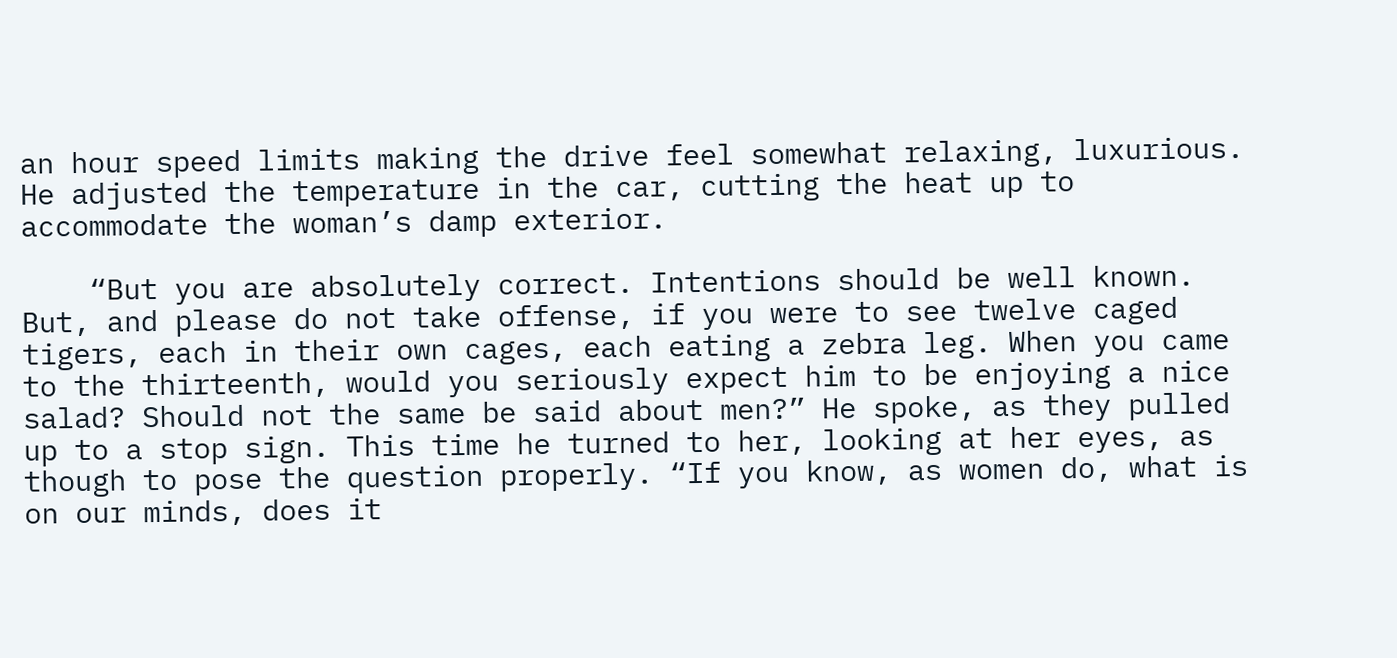an hour speed limits making the drive feel somewhat relaxing, luxurious. He adjusted the temperature in the car, cutting the heat up to accommodate the woman’s damp exterior.

    “But you are absolutely correct. Intentions should be well known. But, and please do not take offense, if you were to see twelve caged tigers, each in their own cages, each eating a zebra leg. When you came to the thirteenth, would you seriously expect him to be enjoying a nice salad? Should not the same be said about men?” He spoke, as they pulled up to a stop sign. This time he turned to her, looking at her eyes, as though to pose the question properly. “If you know, as women do, what is on our minds, does it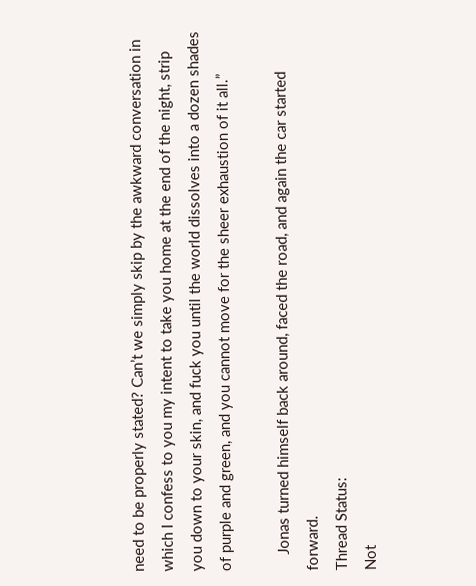need to be properly stated? Can’t we simply skip by the awkward conversation in which I confess to you my intent to take you home at the end of the night, strip you down to your skin, and fuck you until the world dissolves into a dozen shades of purple and green, and you cannot move for the sheer exhaustion of it all.”

    Jonas turned himself back around, faced the road, and again the car started forward.
Thread Status:
Not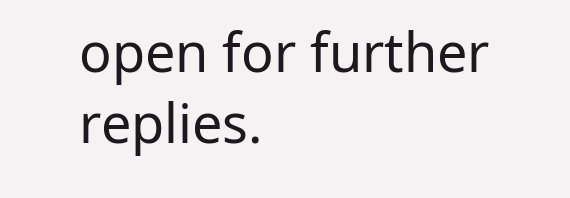open for further replies.